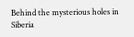Behind the mysterious holes in Siberia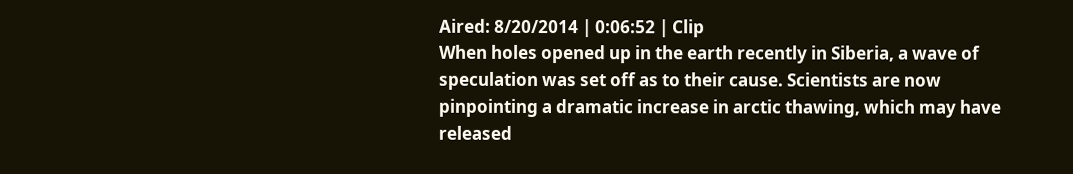Aired: 8/20/2014 | 0:06:52 | Clip
When holes opened up in the earth recently in Siberia, a wave of speculation was set off as to their cause. Scientists are now pinpointing a dramatic increase in arctic thawing, which may have released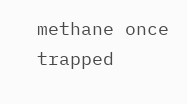methane once trapped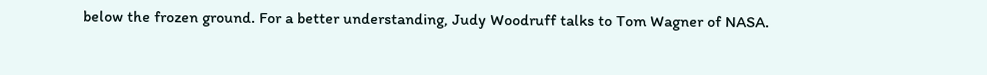below the frozen ground. For a better understanding, Judy Woodruff talks to Tom Wagner of NASA.